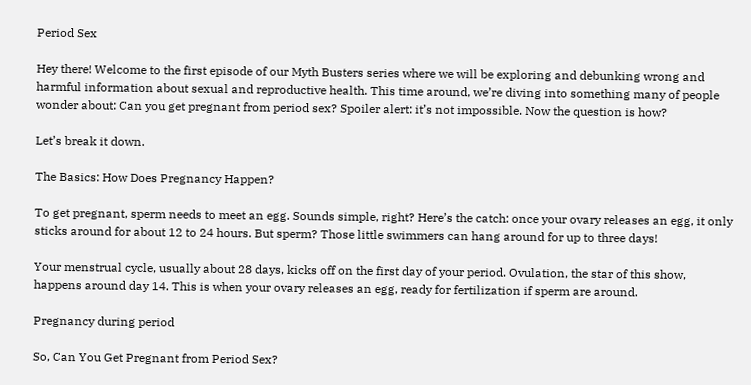Period Sex

Hey there! Welcome to the first episode of our Myth Busters series where we will be exploring and debunking wrong and harmful information about sexual and reproductive health. This time around, we’re diving into something many of people wonder about: Can you get pregnant from period sex? Spoiler alert: it’s not impossible. Now the question is how?

Let’s break it down.

The Basics: How Does Pregnancy Happen?

To get pregnant, sperm needs to meet an egg. Sounds simple, right? Here’s the catch: once your ovary releases an egg, it only sticks around for about 12 to 24 hours. But sperm? Those little swimmers can hang around for up to three days!

Your menstrual cycle, usually about 28 days, kicks off on the first day of your period. Ovulation, the star of this show, happens around day 14. This is when your ovary releases an egg, ready for fertilization if sperm are around.

Pregnancy during period

So, Can You Get Pregnant from Period Sex?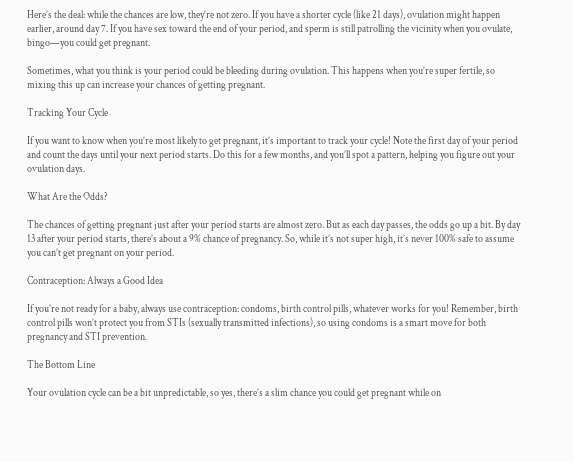Here’s the deal: while the chances are low, they’re not zero. If you have a shorter cycle (like 21 days), ovulation might happen earlier, around day 7. If you have sex toward the end of your period, and sperm is still patrolling the vicinity when you ovulate, bingo—you could get pregnant.

Sometimes, what you think is your period could be bleeding during ovulation. This happens when you’re super fertile, so mixing this up can increase your chances of getting pregnant.

Tracking Your Cycle

If you want to know when you’re most likely to get pregnant, it’s important to track your cycle! Note the first day of your period and count the days until your next period starts. Do this for a few months, and you’ll spot a pattern, helping you figure out your ovulation days.

What Are the Odds?

The chances of getting pregnant just after your period starts are almost zero. But as each day passes, the odds go up a bit. By day 13 after your period starts, there’s about a 9% chance of pregnancy. So, while it’s not super high, it’s never 100% safe to assume you can’t get pregnant on your period.

Contraception: Always a Good Idea

If you’re not ready for a baby, always use contraception: condoms, birth control pills, whatever works for you! Remember, birth control pills won’t protect you from STIs (sexually transmitted infections), so using condoms is a smart move for both pregnancy and STI prevention.

The Bottom Line

Your ovulation cycle can be a bit unpredictable, so yes, there’s a slim chance you could get pregnant while on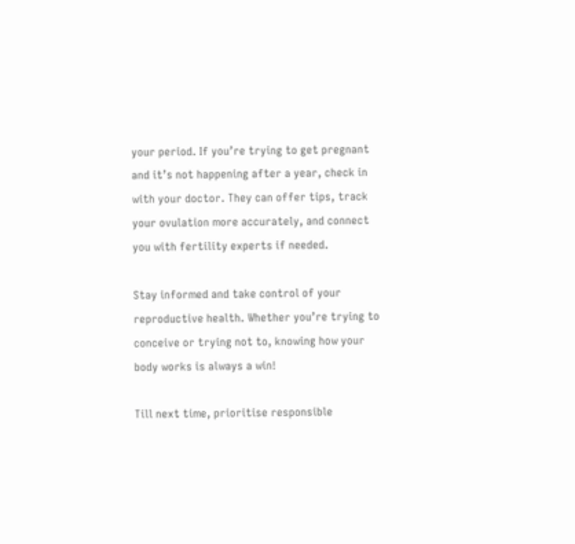your period. If you’re trying to get pregnant and it’s not happening after a year, check in with your doctor. They can offer tips, track your ovulation more accurately, and connect you with fertility experts if needed.

Stay informed and take control of your reproductive health. Whether you’re trying to conceive or trying not to, knowing how your body works is always a win!

Till next time, prioritise responsible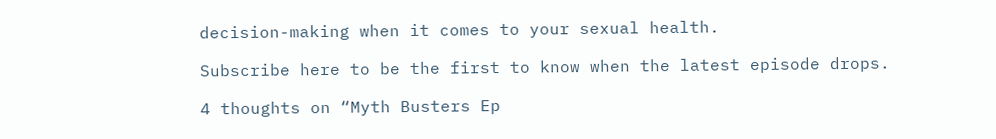decision-making when it comes to your sexual health.

Subscribe here to be the first to know when the latest episode drops.

4 thoughts on “Myth Busters Ep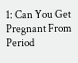1: Can You Get Pregnant From Period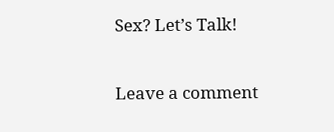Sex? Let’s Talk!

Leave a comment